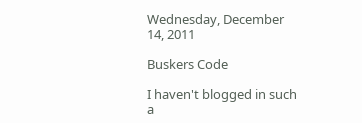Wednesday, December 14, 2011

Buskers Code

I haven't blogged in such a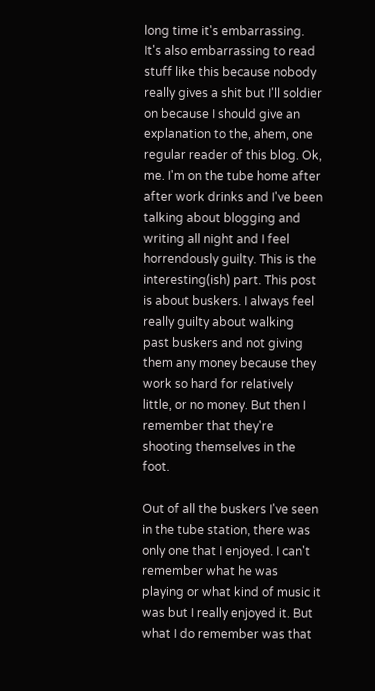long time it's embarrassing. It's also embarrassing to read stuff like this because nobody really gives a shit but I'll soldier on because I should give an explanation to the, ahem, one regular reader of this blog. Ok, me. I'm on the tube home after after work drinks and I've been talking about blogging and writing all night and I feel horrendously guilty. This is the interesting(ish) part. This post is about buskers. I always feel really guilty about walking past buskers and not giving them any money because they work so hard for relatively little, or no money. But then I remember that they're shooting themselves in the foot.

Out of all the buskers I've seen in the tube station, there was only one that I enjoyed. I can't remember what he was playing or what kind of music it was but I really enjoyed it. But what I do remember was that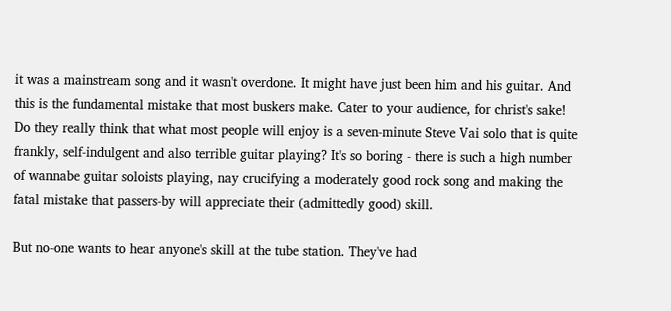it was a mainstream song and it wasn't overdone. It might have just been him and his guitar. And this is the fundamental mistake that most buskers make. Cater to your audience, for christ's sake! Do they really think that what most people will enjoy is a seven-minute Steve Vai solo that is quite frankly, self-indulgent and also terrible guitar playing? It's so boring - there is such a high number of wannabe guitar soloists playing, nay crucifying a moderately good rock song and making the fatal mistake that passers-by will appreciate their (admittedly good) skill.

But no-one wants to hear anyone's skill at the tube station. They've had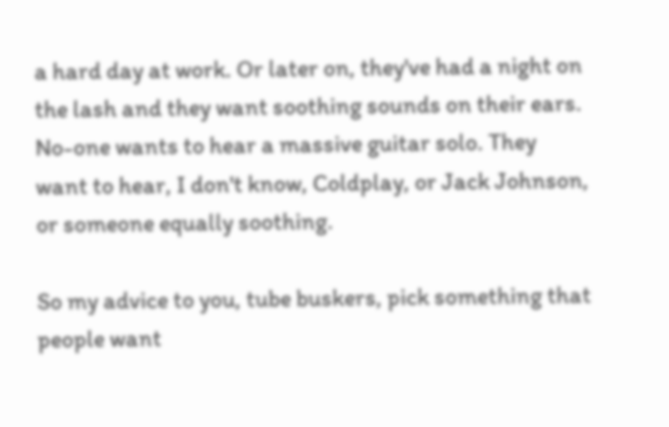a hard day at work. Or later on, they've had a night on the lash and they want soothing sounds on their ears. No-one wants to hear a massive guitar solo. They want to hear, I don't know, Coldplay, or Jack Johnson, or someone equally soothing.

So my advice to you, tube buskers, pick something that people want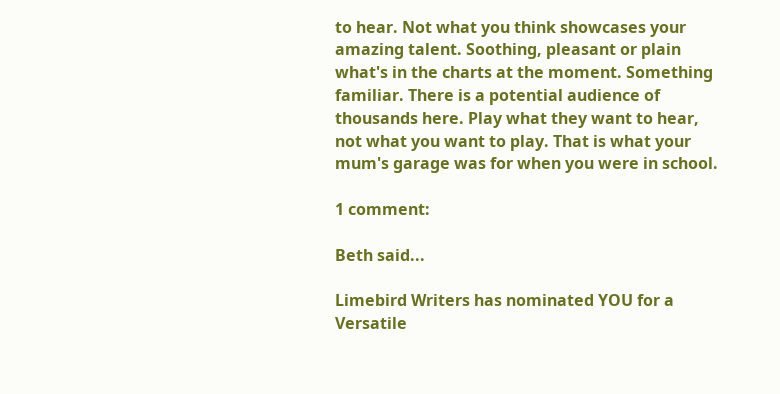to hear. Not what you think showcases your amazing talent. Soothing, pleasant or plain what's in the charts at the moment. Something familiar. There is a potential audience of thousands here. Play what they want to hear, not what you want to play. That is what your mum's garage was for when you were in school.

1 comment:

Beth said...

Limebird Writers has nominated YOU for a Versatile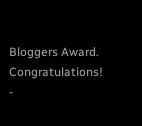Bloggers Award. Congratulations! -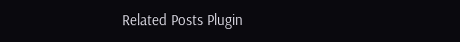Related Posts Plugin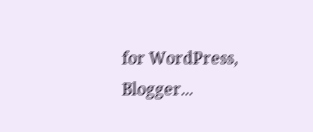for WordPress, Blogger...